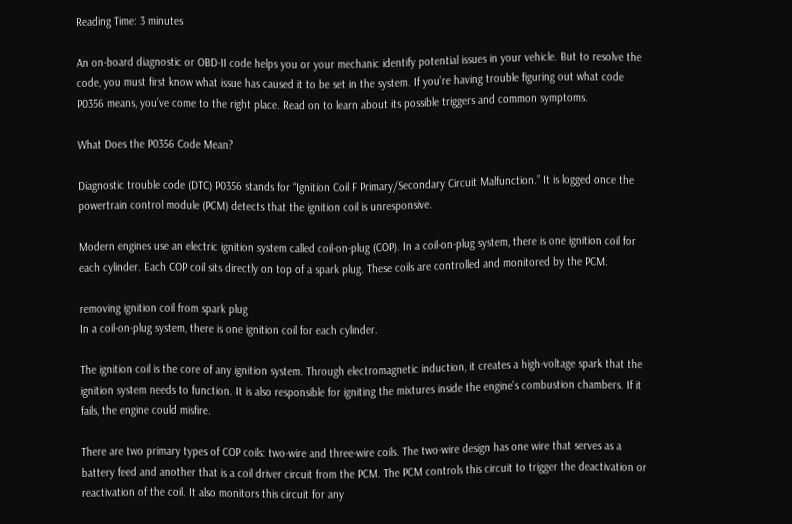Reading Time: 3 minutes

An on-board diagnostic or OBD-II code helps you or your mechanic identify potential issues in your vehicle. But to resolve the code, you must first know what issue has caused it to be set in the system. If you’re having trouble figuring out what code P0356 means, you’ve come to the right place. Read on to learn about its possible triggers and common symptoms.

What Does the P0356 Code Mean?

Diagnostic trouble code (DTC) P0356 stands for “Ignition Coil F Primary/Secondary Circuit Malfunction.” It is logged once the powertrain control module (PCM) detects that the ignition coil is unresponsive.

Modern engines use an electric ignition system called coil-on-plug (COP). In a coil-on-plug system, there is one ignition coil for each cylinder. Each COP coil sits directly on top of a spark plug. These coils are controlled and monitored by the PCM.

removing ignition coil from spark plug
In a coil-on-plug system, there is one ignition coil for each cylinder.

The ignition coil is the core of any ignition system. Through electromagnetic induction, it creates a high-voltage spark that the ignition system needs to function. It is also responsible for igniting the mixtures inside the engine’s combustion chambers. If it fails, the engine could misfire.

There are two primary types of COP coils: two-wire and three-wire coils. The two-wire design has one wire that serves as a battery feed and another that is a coil driver circuit from the PCM. The PCM controls this circuit to trigger the deactivation or reactivation of the coil. It also monitors this circuit for any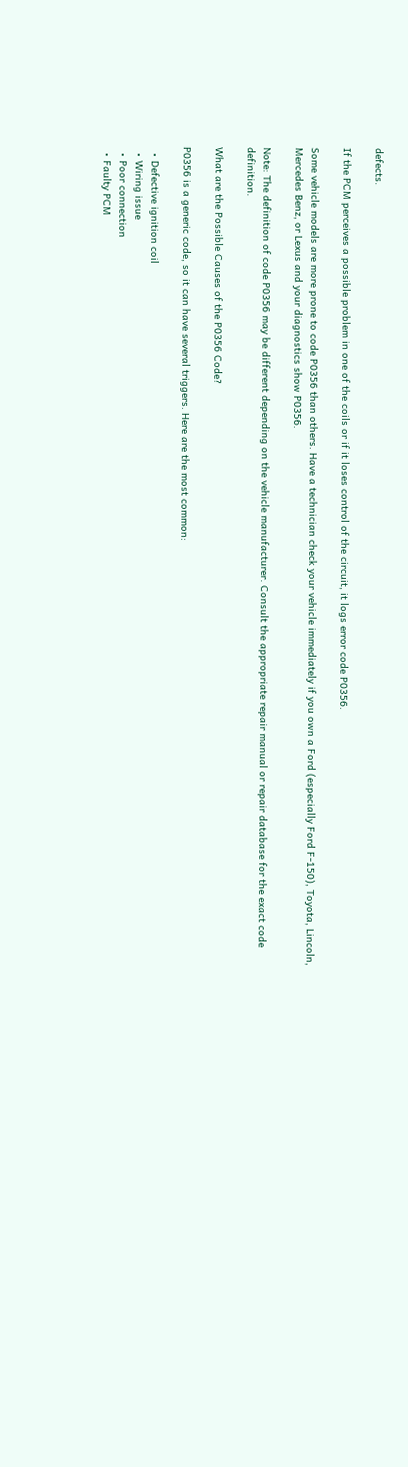defects.

If the PCM perceives a possible problem in one of the coils or if it loses control of the circuit, it logs error code P0356.

Some vehicle models are more prone to code P0356 than others. Have a technician check your vehicle immediately if you own a Ford (especially Ford F-150), Toyota, Lincoln, Mercedes Benz, or Lexus and your diagnostics show P0356.

Note: The definition of code P0356 may be different depending on the vehicle manufacturer. Consult the appropriate repair manual or repair database for the exact code definition.

What are the Possible Causes of the P0356 Code?

P0356 is a generic code, so it can have several triggers. Here are the most common:

  • Defective ignition coil
  • Wiring issue
  • Poor connection
  • Faulty PCM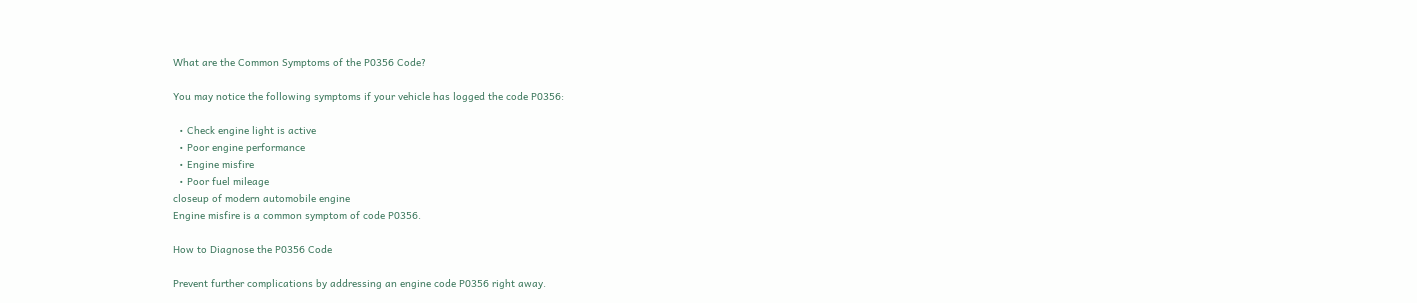What are the Common Symptoms of the P0356 Code?

You may notice the following symptoms if your vehicle has logged the code P0356:

  • Check engine light is active
  • Poor engine performance
  • Engine misfire
  • Poor fuel mileage
closeup of modern automobile engine
Engine misfire is a common symptom of code P0356.

How to Diagnose the P0356 Code

Prevent further complications by addressing an engine code P0356 right away.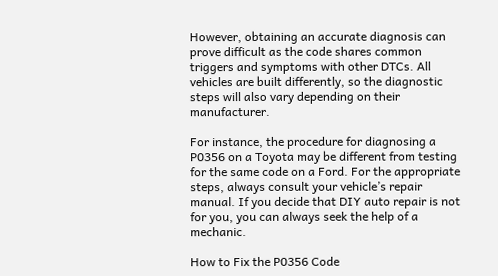However, obtaining an accurate diagnosis can prove difficult as the code shares common triggers and symptoms with other DTCs. All vehicles are built differently, so the diagnostic steps will also vary depending on their manufacturer.

For instance, the procedure for diagnosing a P0356 on a Toyota may be different from testing for the same code on a Ford. For the appropriate steps, always consult your vehicle’s repair manual. If you decide that DIY auto repair is not for you, you can always seek the help of a mechanic.

How to Fix the P0356 Code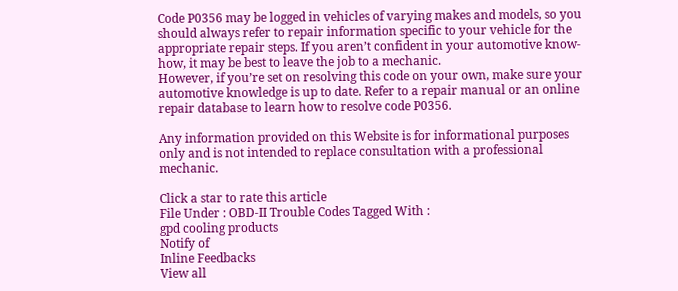Code P0356 may be logged in vehicles of varying makes and models, so you should always refer to repair information specific to your vehicle for the appropriate repair steps. If you aren’t confident in your automotive know-how, it may be best to leave the job to a mechanic.
However, if you’re set on resolving this code on your own, make sure your automotive knowledge is up to date. Refer to a repair manual or an online repair database to learn how to resolve code P0356.

Any information provided on this Website is for informational purposes only and is not intended to replace consultation with a professional mechanic.

Click a star to rate this article
File Under : OBD-II Trouble Codes Tagged With :
gpd cooling products
Notify of
Inline Feedbacks
View all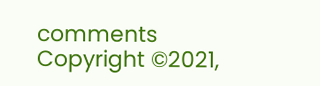comments
Copyright ©2021,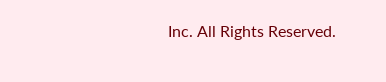Inc. All Rights Reserved.